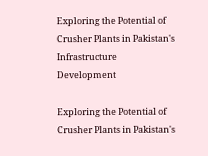Exploring the Potential of Crusher Plants in Pakistan's Infrastructure Development

Exploring the Potential of Crusher Plants in Pakistan's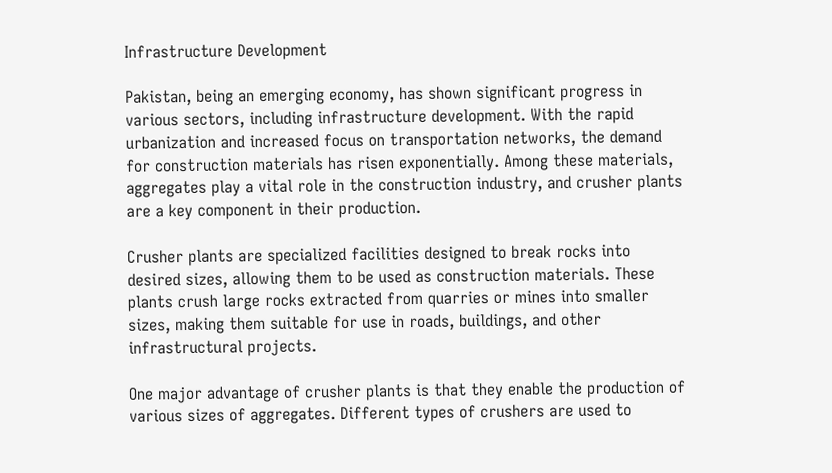Infrastructure Development

Pakistan, being an emerging economy, has shown significant progress in various sectors, including infrastructure development. With the rapid urbanization and increased focus on transportation networks, the demand for construction materials has risen exponentially. Among these materials, aggregates play a vital role in the construction industry, and crusher plants are a key component in their production.

Crusher plants are specialized facilities designed to break rocks into desired sizes, allowing them to be used as construction materials. These plants crush large rocks extracted from quarries or mines into smaller sizes, making them suitable for use in roads, buildings, and other infrastructural projects.

One major advantage of crusher plants is that they enable the production of various sizes of aggregates. Different types of crushers are used to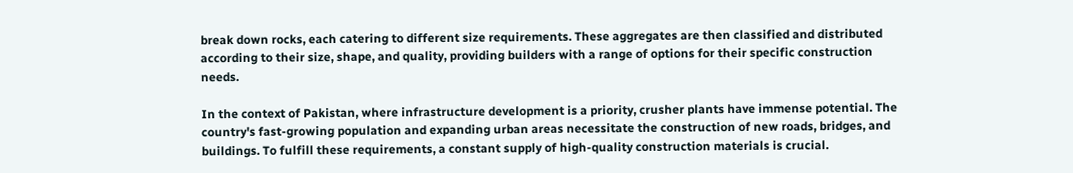break down rocks, each catering to different size requirements. These aggregates are then classified and distributed according to their size, shape, and quality, providing builders with a range of options for their specific construction needs.

In the context of Pakistan, where infrastructure development is a priority, crusher plants have immense potential. The country's fast-growing population and expanding urban areas necessitate the construction of new roads, bridges, and buildings. To fulfill these requirements, a constant supply of high-quality construction materials is crucial.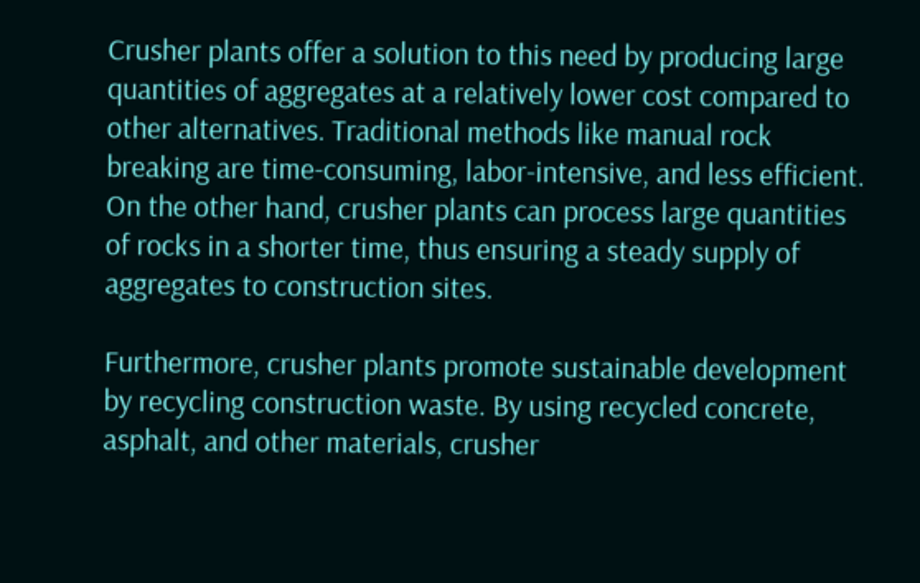Crusher plants offer a solution to this need by producing large quantities of aggregates at a relatively lower cost compared to other alternatives. Traditional methods like manual rock breaking are time-consuming, labor-intensive, and less efficient. On the other hand, crusher plants can process large quantities of rocks in a shorter time, thus ensuring a steady supply of aggregates to construction sites.

Furthermore, crusher plants promote sustainable development by recycling construction waste. By using recycled concrete, asphalt, and other materials, crusher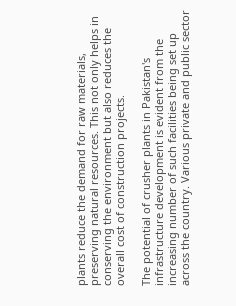plants reduce the demand for raw materials, preserving natural resources. This not only helps in conserving the environment but also reduces the overall cost of construction projects.

The potential of crusher plants in Pakistan's infrastructure development is evident from the increasing number of such facilities being set up across the country. Various private and public sector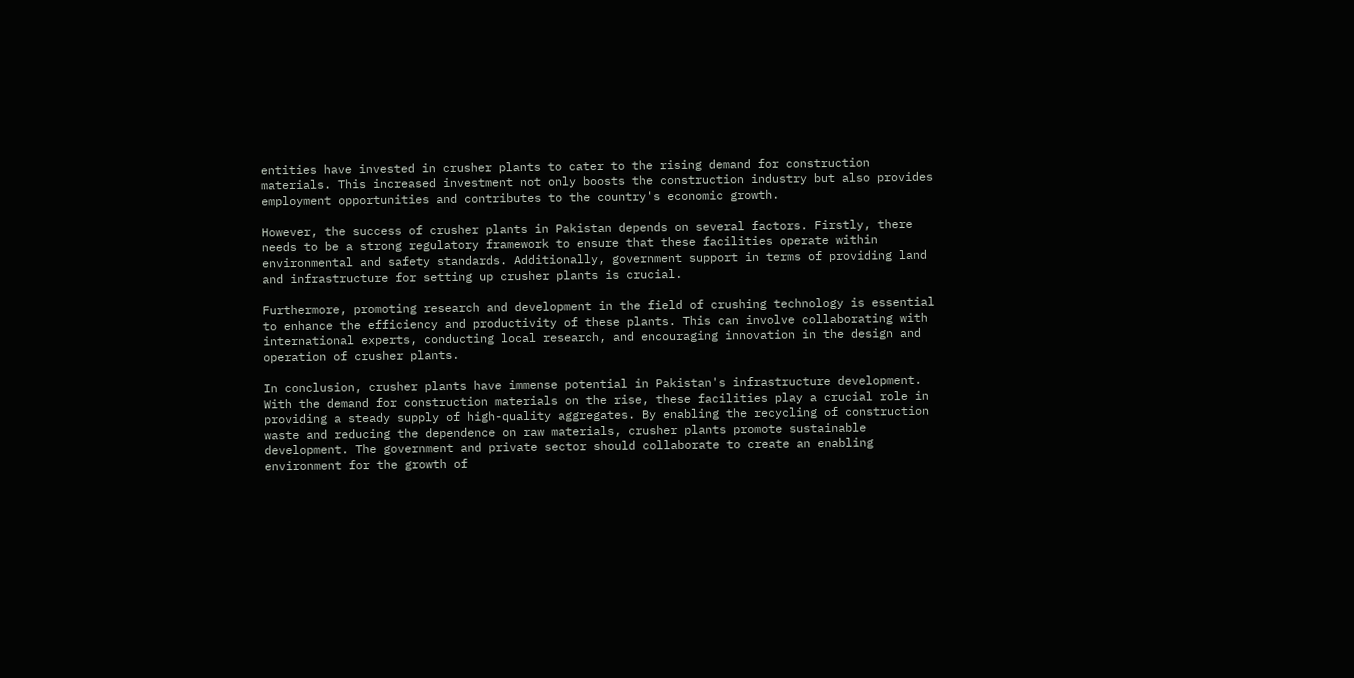entities have invested in crusher plants to cater to the rising demand for construction materials. This increased investment not only boosts the construction industry but also provides employment opportunities and contributes to the country's economic growth.

However, the success of crusher plants in Pakistan depends on several factors. Firstly, there needs to be a strong regulatory framework to ensure that these facilities operate within environmental and safety standards. Additionally, government support in terms of providing land and infrastructure for setting up crusher plants is crucial.

Furthermore, promoting research and development in the field of crushing technology is essential to enhance the efficiency and productivity of these plants. This can involve collaborating with international experts, conducting local research, and encouraging innovation in the design and operation of crusher plants.

In conclusion, crusher plants have immense potential in Pakistan's infrastructure development. With the demand for construction materials on the rise, these facilities play a crucial role in providing a steady supply of high-quality aggregates. By enabling the recycling of construction waste and reducing the dependence on raw materials, crusher plants promote sustainable development. The government and private sector should collaborate to create an enabling environment for the growth of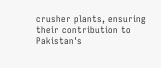crusher plants, ensuring their contribution to Pakistan's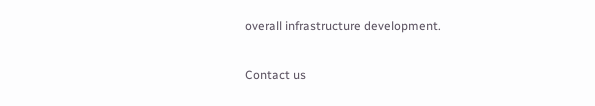overall infrastructure development.

Contact us